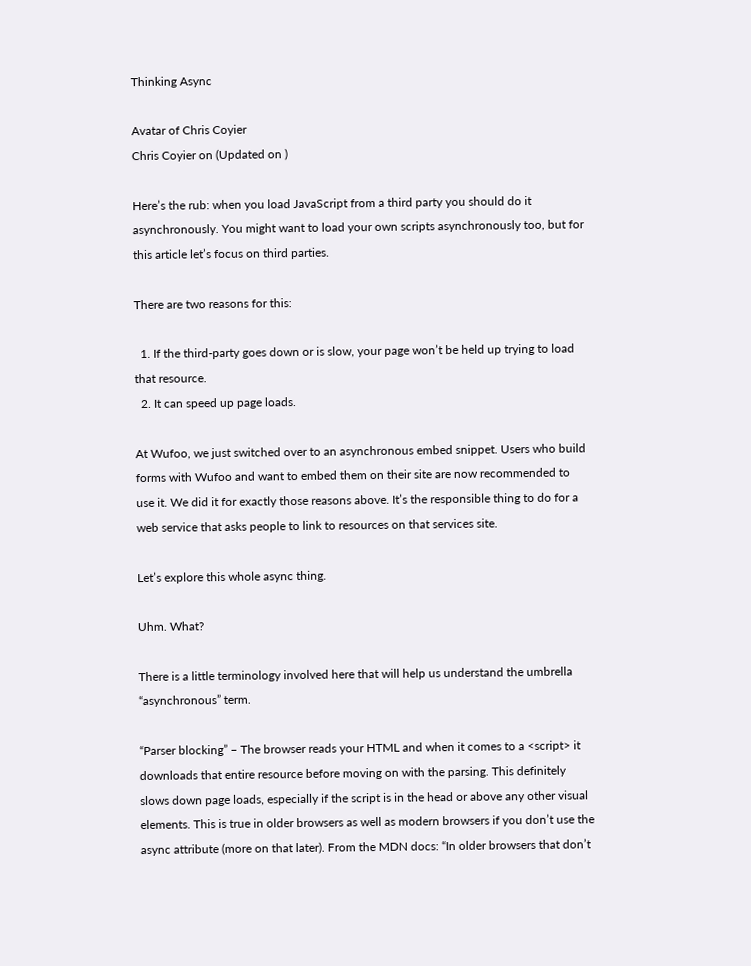Thinking Async

Avatar of Chris Coyier
Chris Coyier on (Updated on )

Here’s the rub: when you load JavaScript from a third party you should do it asynchronously. You might want to load your own scripts asynchronously too, but for this article let’s focus on third parties.

There are two reasons for this:

  1. If the third-party goes down or is slow, your page won’t be held up trying to load that resource.
  2. It can speed up page loads.

At Wufoo, we just switched over to an asynchronous embed snippet. Users who build forms with Wufoo and want to embed them on their site are now recommended to use it. We did it for exactly those reasons above. It’s the responsible thing to do for a web service that asks people to link to resources on that services site.

Let’s explore this whole async thing.

Uhm. What?

There is a little terminology involved here that will help us understand the umbrella “asynchronous” term.

“Parser blocking” – The browser reads your HTML and when it comes to a <script> it downloads that entire resource before moving on with the parsing. This definitely slows down page loads, especially if the script is in the head or above any other visual elements. This is true in older browsers as well as modern browsers if you don’t use the async attribute (more on that later). From the MDN docs: “In older browsers that don’t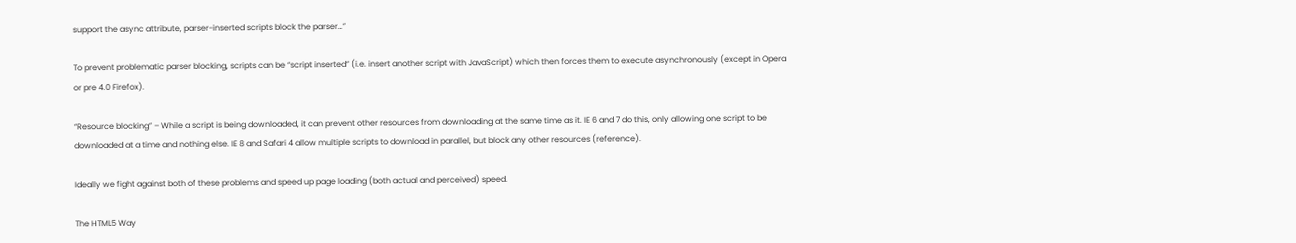support the async attribute, parser-inserted scripts block the parser…”

To prevent problematic parser blocking, scripts can be “script inserted” (i.e. insert another script with JavaScript) which then forces them to execute asynchronously (except in Opera or pre 4.0 Firefox).

“Resource blocking” – While a script is being downloaded, it can prevent other resources from downloading at the same time as it. IE 6 and 7 do this, only allowing one script to be downloaded at a time and nothing else. IE 8 and Safari 4 allow multiple scripts to download in parallel, but block any other resources (reference).

Ideally we fight against both of these problems and speed up page loading (both actual and perceived) speed.

The HTML5 Way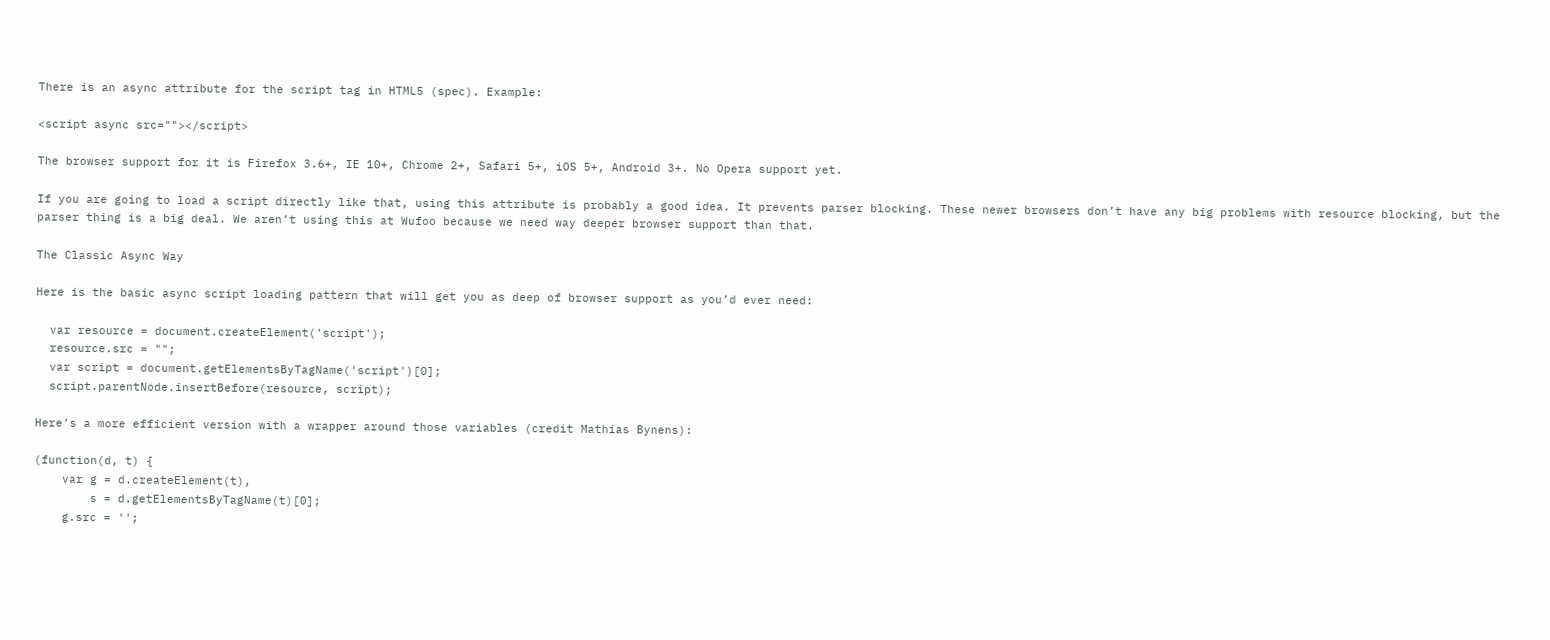There is an async attribute for the script tag in HTML5 (spec). Example:

<script async src=""></script>

The browser support for it is Firefox 3.6+, IE 10+, Chrome 2+, Safari 5+, iOS 5+, Android 3+. No Opera support yet.

If you are going to load a script directly like that, using this attribute is probably a good idea. It prevents parser blocking. These newer browsers don’t have any big problems with resource blocking, but the parser thing is a big deal. We aren’t using this at Wufoo because we need way deeper browser support than that.

The Classic Async Way

Here is the basic async script loading pattern that will get you as deep of browser support as you’d ever need:

  var resource = document.createElement('script');
  resource.src = "";
  var script = document.getElementsByTagName('script')[0];
  script.parentNode.insertBefore(resource, script);

Here’s a more efficient version with a wrapper around those variables (credit Mathias Bynens):

(function(d, t) {
    var g = d.createElement(t),
        s = d.getElementsByTagName(t)[0];
    g.src = '';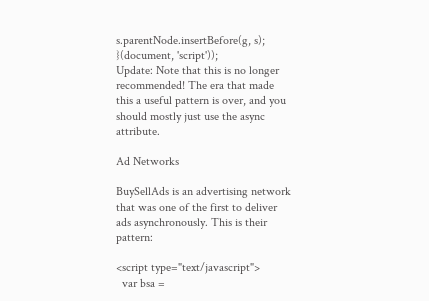s.parentNode.insertBefore(g, s);
}(document, 'script'));
Update: Note that this is no longer recommended! The era that made this a useful pattern is over, and you should mostly just use the async attribute.

Ad Networks

BuySellAds is an advertising network that was one of the first to deliver ads asynchronously. This is their pattern:

<script type="text/javascript">
  var bsa =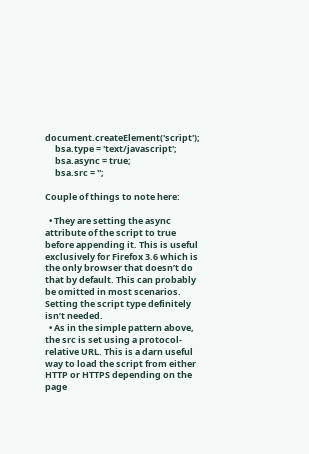document.createElement('script');
     bsa.type = 'text/javascript';
     bsa.async = true;
     bsa.src = '';

Couple of things to note here:

  • They are setting the async attribute of the script to true before appending it. This is useful exclusively for Firefox 3.6 which is the only browser that doesn’t do that by default. This can probably be omitted in most scenarios. Setting the script type definitely isn’t needed.
  • As in the simple pattern above, the src is set using a protocol-relative URL. This is a darn useful way to load the script from either HTTP or HTTPS depending on the page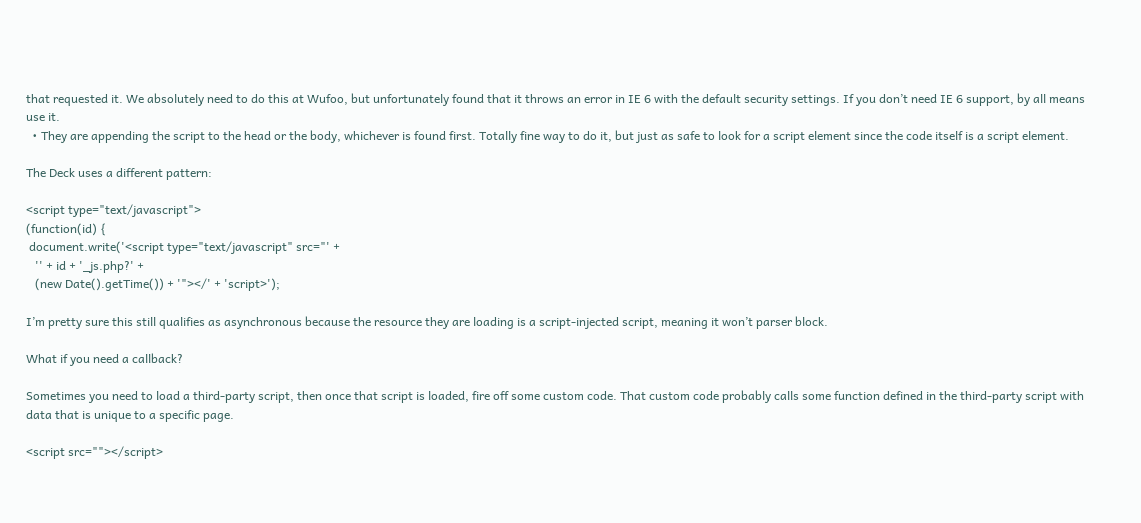that requested it. We absolutely need to do this at Wufoo, but unfortunately found that it throws an error in IE 6 with the default security settings. If you don’t need IE 6 support, by all means use it.
  • They are appending the script to the head or the body, whichever is found first. Totally fine way to do it, but just as safe to look for a script element since the code itself is a script element.

The Deck uses a different pattern:

<script type="text/javascript">
(function(id) {
 document.write('<script type="text/javascript" src="' +
   '' + id + '_js.php?' +
   (new Date().getTime()) + '"></' + 'script>');

I’m pretty sure this still qualifies as asynchronous because the resource they are loading is a script-injected script, meaning it won’t parser block.

What if you need a callback?

Sometimes you need to load a third-party script, then once that script is loaded, fire off some custom code. That custom code probably calls some function defined in the third-party script with data that is unique to a specific page.

<script src=""></script>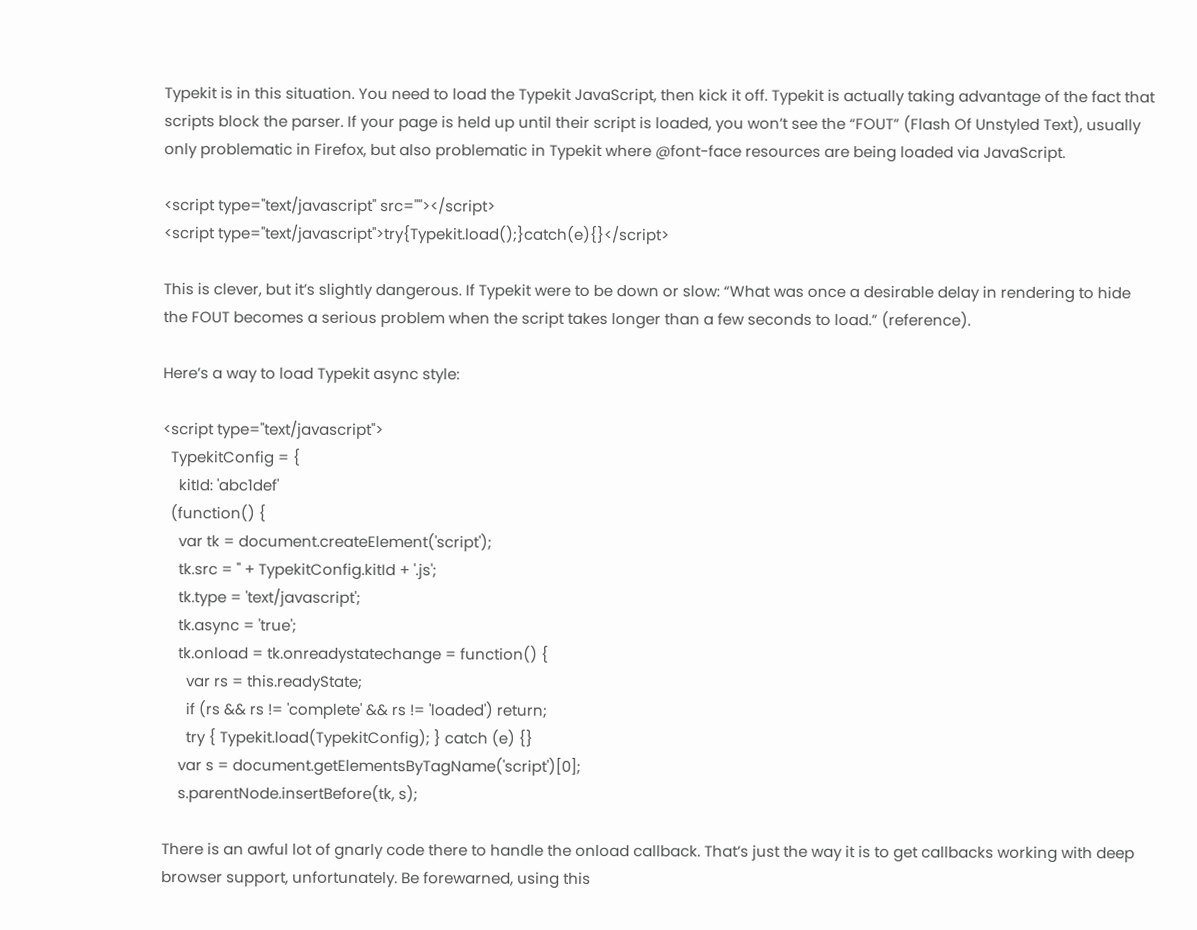Typekit is in this situation. You need to load the Typekit JavaScript, then kick it off. Typekit is actually taking advantage of the fact that scripts block the parser. If your page is held up until their script is loaded, you won’t see the “FOUT” (Flash Of Unstyled Text), usually only problematic in Firefox, but also problematic in Typekit where @font-face resources are being loaded via JavaScript.

<script type="text/javascript" src=""></script>
<script type="text/javascript">try{Typekit.load();}catch(e){}</script>

This is clever, but it’s slightly dangerous. If Typekit were to be down or slow: “What was once a desirable delay in rendering to hide the FOUT becomes a serious problem when the script takes longer than a few seconds to load.” (reference).

Here’s a way to load Typekit async style:

<script type="text/javascript">
  TypekitConfig = {
    kitId: 'abc1def'
  (function() {
    var tk = document.createElement('script');
    tk.src = '' + TypekitConfig.kitId + '.js';
    tk.type = 'text/javascript';
    tk.async = 'true';
    tk.onload = tk.onreadystatechange = function() {
      var rs = this.readyState;
      if (rs && rs != 'complete' && rs != 'loaded') return;
      try { Typekit.load(TypekitConfig); } catch (e) {}
    var s = document.getElementsByTagName('script')[0];
    s.parentNode.insertBefore(tk, s);

There is an awful lot of gnarly code there to handle the onload callback. That’s just the way it is to get callbacks working with deep browser support, unfortunately. Be forewarned, using this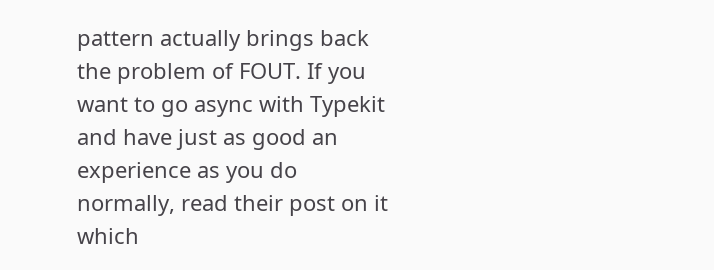pattern actually brings back the problem of FOUT. If you want to go async with Typekit and have just as good an experience as you do normally, read their post on it which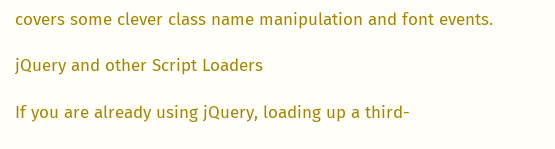covers some clever class name manipulation and font events.

jQuery and other Script Loaders

If you are already using jQuery, loading up a third-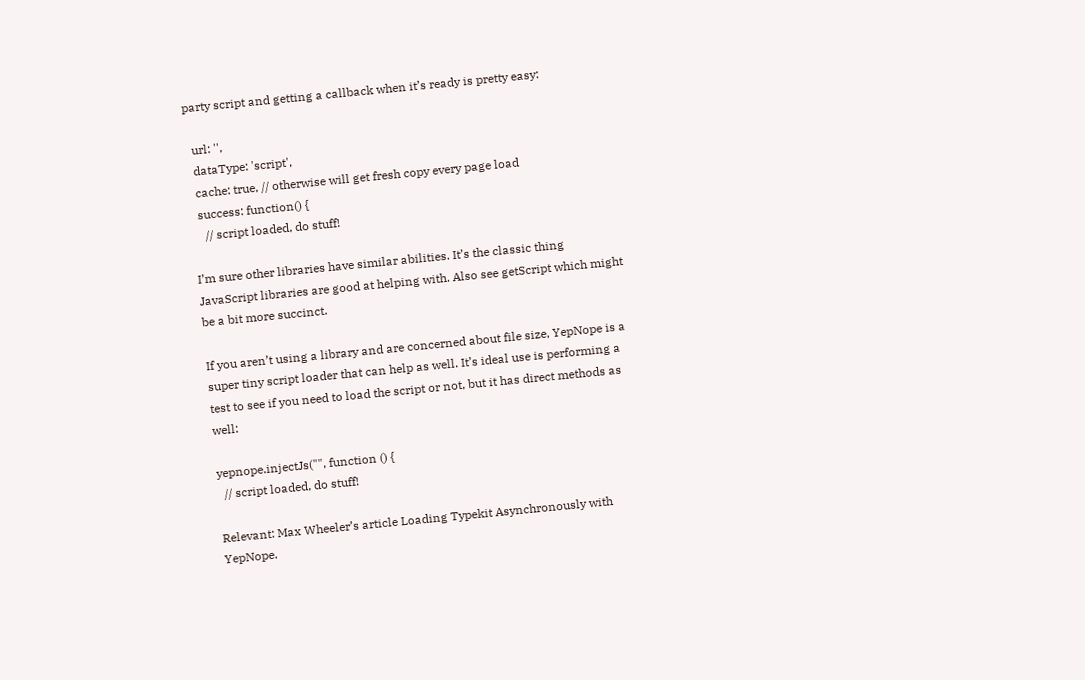party script and getting a callback when it’s ready is pretty easy:

  url: '',
  dataType: 'script',
  cache: true, // otherwise will get fresh copy every page load
  success: function() {
    // script loaded, do stuff!

I’m sure other libraries have similar abilities. It’s the classic thing JavaScript libraries are good at helping with. Also see getScript which might be a bit more succinct.

If you aren’t using a library and are concerned about file size, YepNope is a super tiny script loader that can help as well. It’s ideal use is performing a test to see if you need to load the script or not, but it has direct methods as well:

yepnope.injectJs("", function () {
  // script loaded, do stuff!

Relevant: Max Wheeler’s article Loading Typekit Asynchronously with YepNope.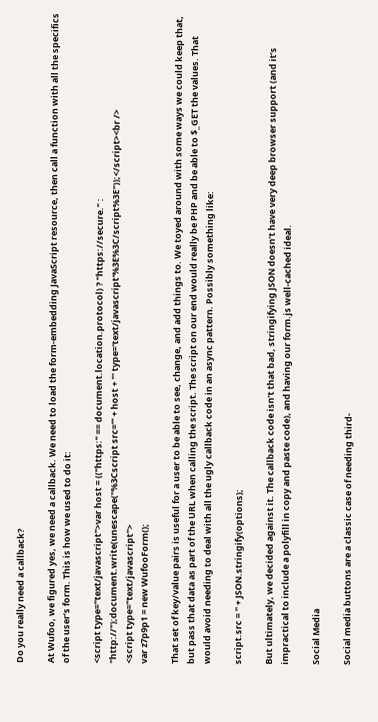Do you really need a callback?

At Wufoo, we figured yes, we need a callback. We need to load the form-embedding JavaScript resource, then call a function with all the specifics of the user’s form. This is how we used to do it:

<script type="text/javascript">var host = (("https:" == document.location.protocol) ? "https://secure." : "http://");document.write(unescape("%3Cscript src='" + host + "' type='text/javascript'%3E%3C/script%3E"));</script><br />
<script type="text/javascript">
var z7p9p1 = new WufooForm();

That set of key/value pairs is useful for a user to be able to see, change, and add things to. We toyed around with some ways we could keep that, but pass that data as part of the URL when calling the script. The script on our end would really be PHP and be able to $_GET the values. That would avoid needing to deal with all the ugly callback code in an async pattern. Possibly something like:

script.src = '' + JSON.stringify(options);

But ultimately, we decided against it. The callback code isn’t that bad, stringifying JSON doesn’t have very deep browser support (and it’s impractical to include a polyfill in copy and paste code), and having our form.js well-cached ideal.

Social Media

Social media buttons are a classic case of needing third-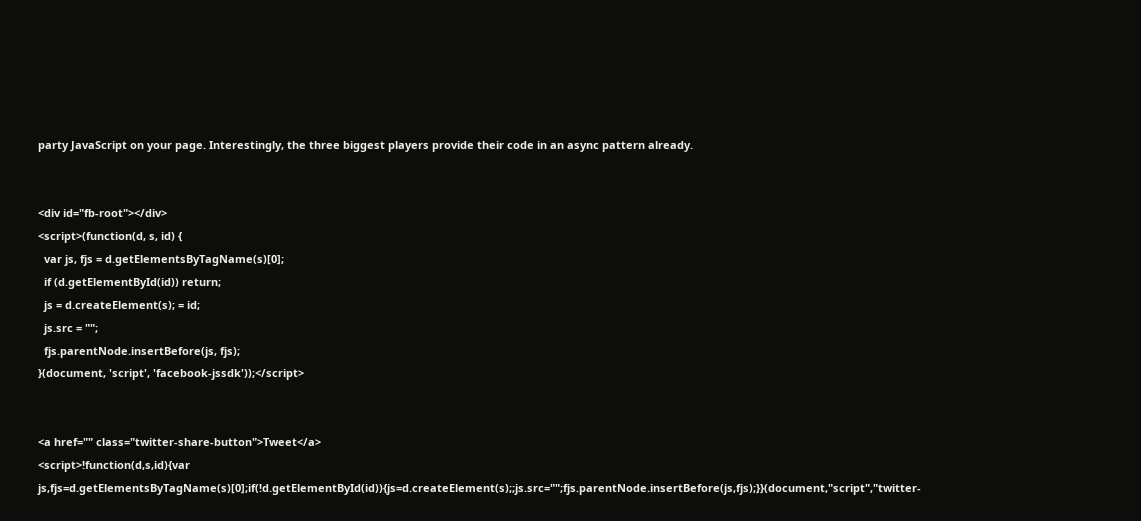party JavaScript on your page. Interestingly, the three biggest players provide their code in an async pattern already.


<div id="fb-root"></div>
<script>(function(d, s, id) {
  var js, fjs = d.getElementsByTagName(s)[0];
  if (d.getElementById(id)) return;
  js = d.createElement(s); = id;
  js.src = "";
  fjs.parentNode.insertBefore(js, fjs);
}(document, 'script', 'facebook-jssdk'));</script>


<a href="" class="twitter-share-button">Tweet</a>
<script>!function(d,s,id){var js,fjs=d.getElementsByTagName(s)[0];if(!d.getElementById(id)){js=d.createElement(s);;js.src="";fjs.parentNode.insertBefore(js,fjs);}}(document,"script","twitter-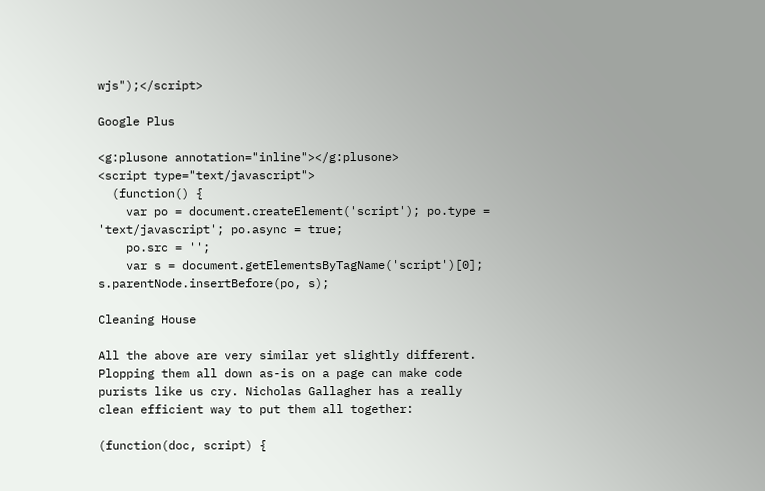wjs");</script>

Google Plus

<g:plusone annotation="inline"></g:plusone>
<script type="text/javascript">
  (function() {
    var po = document.createElement('script'); po.type = 'text/javascript'; po.async = true;
    po.src = '';
    var s = document.getElementsByTagName('script')[0]; s.parentNode.insertBefore(po, s);

Cleaning House

All the above are very similar yet slightly different. Plopping them all down as-is on a page can make code purists like us cry. Nicholas Gallagher has a really clean efficient way to put them all together:

(function(doc, script) {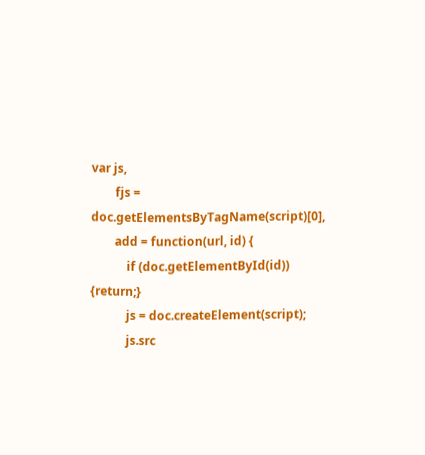var js,
        fjs = doc.getElementsByTagName(script)[0],
        add = function(url, id) {
            if (doc.getElementById(id)) {return;}
            js = doc.createElement(script);
            js.src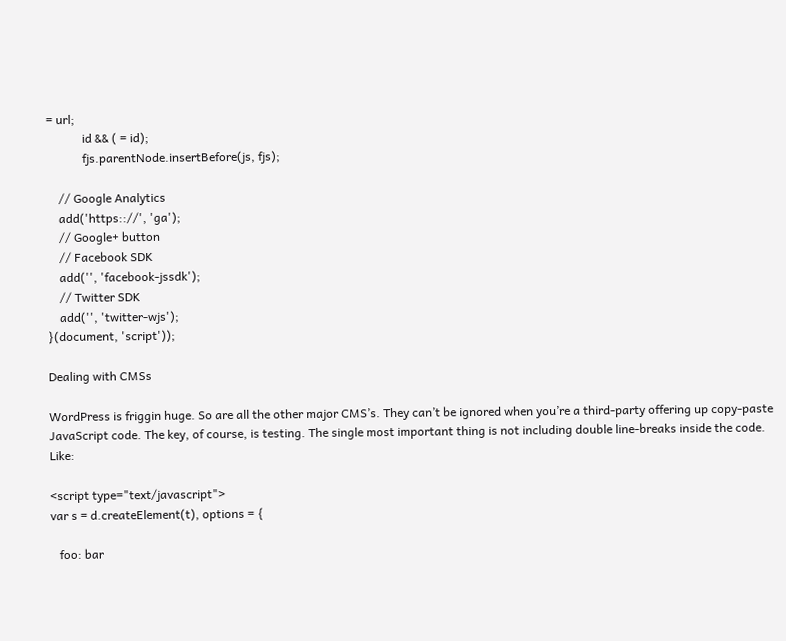= url;
            id && ( = id);
            fjs.parentNode.insertBefore(js, fjs);

    // Google Analytics
    add('https:://', 'ga');
    // Google+ button
    // Facebook SDK
    add('', 'facebook-jssdk');
    // Twitter SDK
    add('', 'twitter-wjs');
}(document, 'script'));

Dealing with CMSs

WordPress is friggin huge. So are all the other major CMS’s. They can’t be ignored when you’re a third-party offering up copy-paste JavaScript code. The key, of course, is testing. The single most important thing is not including double line-breaks inside the code. Like:

<script type="text/javascript">
var s = d.createElement(t), options = {

   foo: bar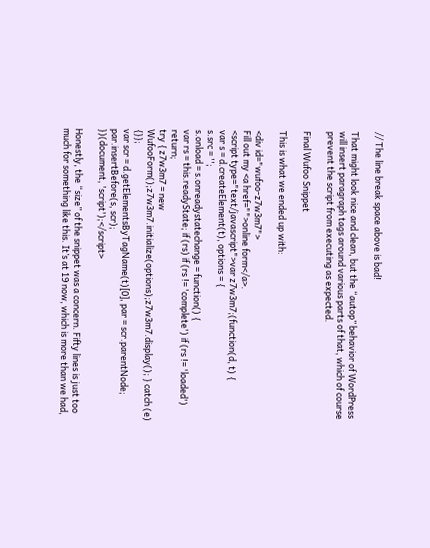// The line break space above is bad!

That might look nice and clean, but the “autop” behavior of WordPress will insert paragraph tags around various parts of that, which of course prevent the script from executing as expected.

Final Wufoo Snippet

This is what we ended up with:

<div id="wufoo-z7w3m7">
Fill out my <a href="">online form</a>.
<script type="text/javascript">var z7w3m7;(function(d, t) {
var s = d.createElement(t), options = {
s.src = '';
s.onload = s.onreadystatechange = function() {
var rs = this.readyState; if (rs) if (rs != 'complete') if (rs != 'loaded') return;
try { z7w3m7 = new WufooForm();z7w3m7.initialize(options);z7w3m7.display(); } catch (e) {}};
var scr = d.getElementsByTagName(t)[0], par = scr.parentNode; par.insertBefore(s, scr);
})(document, 'script');</script>

Honestly, the “size” of the snippet was a concern. Fifty lines is just too much for something like this. It’s at 19 now, which is more than we had,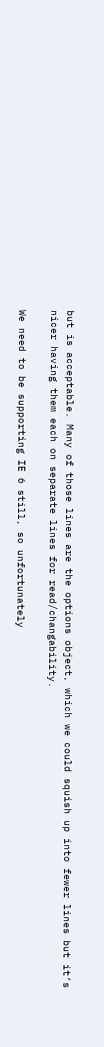but is acceptable. Many of those lines are the options object, which we could squish up into fewer lines but it’s nicer having them each on separate lines for read/changability.

We need to be supporting IE 6 still, so unfortunately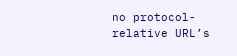no protocol-relative URL’s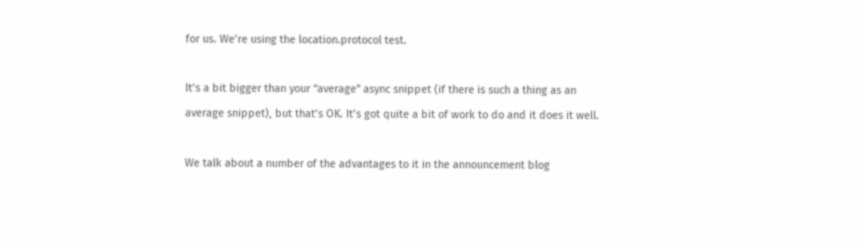for us. We’re using the location.protocol test.

It’s a bit bigger than your “average” async snippet (if there is such a thing as an average snippet), but that’s OK. It’s got quite a bit of work to do and it does it well.

We talk about a number of the advantages to it in the announcement blog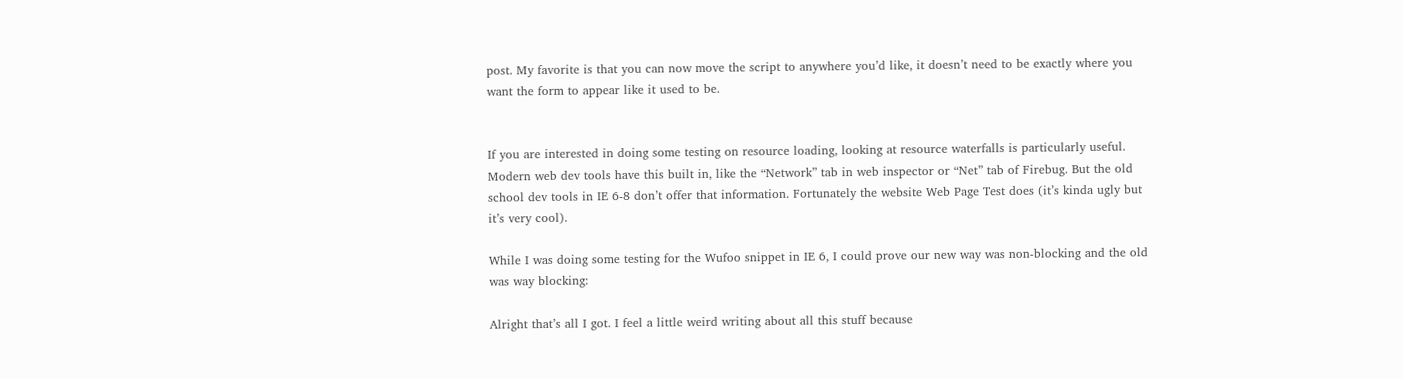post. My favorite is that you can now move the script to anywhere you’d like, it doesn’t need to be exactly where you want the form to appear like it used to be.


If you are interested in doing some testing on resource loading, looking at resource waterfalls is particularly useful. Modern web dev tools have this built in, like the “Network” tab in web inspector or “Net” tab of Firebug. But the old school dev tools in IE 6-8 don’t offer that information. Fortunately the website Web Page Test does (it’s kinda ugly but it’s very cool).

While I was doing some testing for the Wufoo snippet in IE 6, I could prove our new way was non-blocking and the old was way blocking:

Alright that’s all I got. I feel a little weird writing about all this stuff because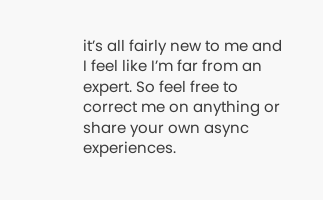it’s all fairly new to me and I feel like I’m far from an expert. So feel free to correct me on anything or share your own async experiences.